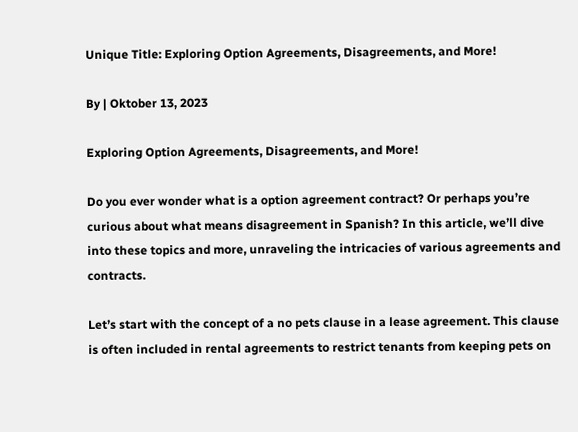Unique Title: Exploring Option Agreements, Disagreements, and More!

By | Oktober 13, 2023

Exploring Option Agreements, Disagreements, and More!

Do you ever wonder what is a option agreement contract? Or perhaps you’re curious about what means disagreement in Spanish? In this article, we’ll dive into these topics and more, unraveling the intricacies of various agreements and contracts.

Let’s start with the concept of a no pets clause in a lease agreement. This clause is often included in rental agreements to restrict tenants from keeping pets on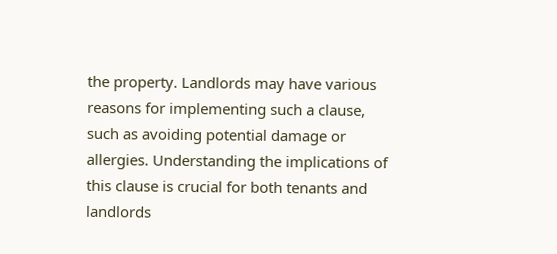the property. Landlords may have various reasons for implementing such a clause, such as avoiding potential damage or allergies. Understanding the implications of this clause is crucial for both tenants and landlords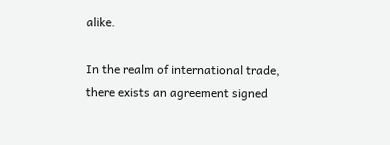alike.

In the realm of international trade, there exists an agreement signed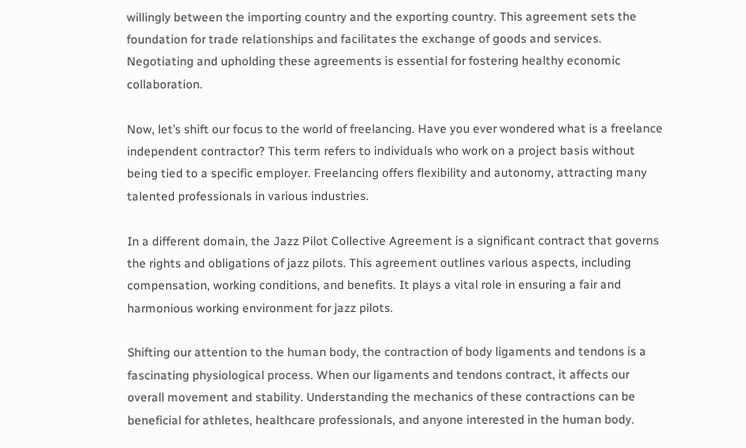willingly between the importing country and the exporting country. This agreement sets the foundation for trade relationships and facilitates the exchange of goods and services. Negotiating and upholding these agreements is essential for fostering healthy economic collaboration.

Now, let’s shift our focus to the world of freelancing. Have you ever wondered what is a freelance independent contractor? This term refers to individuals who work on a project basis without being tied to a specific employer. Freelancing offers flexibility and autonomy, attracting many talented professionals in various industries.

In a different domain, the Jazz Pilot Collective Agreement is a significant contract that governs the rights and obligations of jazz pilots. This agreement outlines various aspects, including compensation, working conditions, and benefits. It plays a vital role in ensuring a fair and harmonious working environment for jazz pilots.

Shifting our attention to the human body, the contraction of body ligaments and tendons is a fascinating physiological process. When our ligaments and tendons contract, it affects our overall movement and stability. Understanding the mechanics of these contractions can be beneficial for athletes, healthcare professionals, and anyone interested in the human body.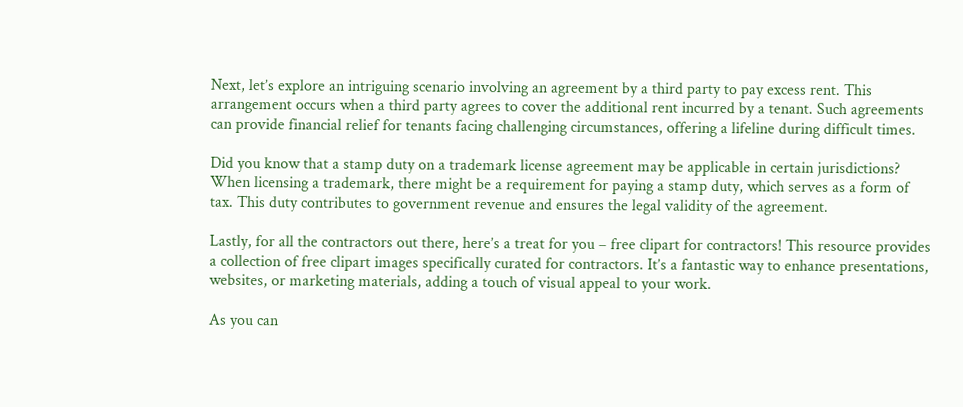Next, let’s explore an intriguing scenario involving an agreement by a third party to pay excess rent. This arrangement occurs when a third party agrees to cover the additional rent incurred by a tenant. Such agreements can provide financial relief for tenants facing challenging circumstances, offering a lifeline during difficult times.

Did you know that a stamp duty on a trademark license agreement may be applicable in certain jurisdictions? When licensing a trademark, there might be a requirement for paying a stamp duty, which serves as a form of tax. This duty contributes to government revenue and ensures the legal validity of the agreement.

Lastly, for all the contractors out there, here’s a treat for you – free clipart for contractors! This resource provides a collection of free clipart images specifically curated for contractors. It’s a fantastic way to enhance presentations, websites, or marketing materials, adding a touch of visual appeal to your work.

As you can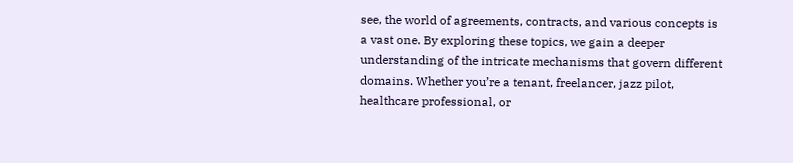see, the world of agreements, contracts, and various concepts is a vast one. By exploring these topics, we gain a deeper understanding of the intricate mechanisms that govern different domains. Whether you’re a tenant, freelancer, jazz pilot, healthcare professional, or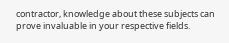contractor, knowledge about these subjects can prove invaluable in your respective fields.